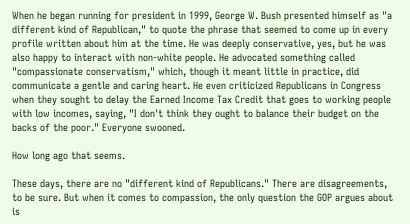When he began running for president in 1999, George W. Bush presented himself as "a different kind of Republican," to quote the phrase that seemed to come up in every profile written about him at the time. He was deeply conservative, yes, but he was also happy to interact with non-white people. He advocated something called "compassionate conservatism," which, though it meant little in practice, did communicate a gentle and caring heart. He even criticized Republicans in Congress when they sought to delay the Earned Income Tax Credit that goes to working people with low incomes, saying, "I don't think they ought to balance their budget on the backs of the poor." Everyone swooned.

How long ago that seems.

These days, there are no "different kind of Republicans." There are disagreements, to be sure. But when it comes to compassion, the only question the GOP argues about is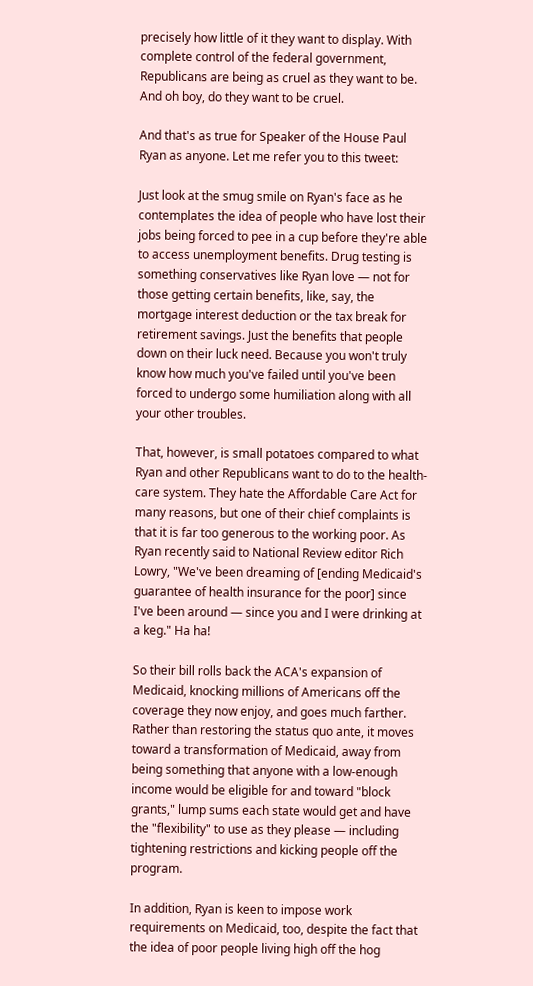precisely how little of it they want to display. With complete control of the federal government, Republicans are being as cruel as they want to be. And oh boy, do they want to be cruel.

And that's as true for Speaker of the House Paul Ryan as anyone. Let me refer you to this tweet:

Just look at the smug smile on Ryan's face as he contemplates the idea of people who have lost their jobs being forced to pee in a cup before they're able to access unemployment benefits. Drug testing is something conservatives like Ryan love — not for those getting certain benefits, like, say, the mortgage interest deduction or the tax break for retirement savings. Just the benefits that people down on their luck need. Because you won't truly know how much you've failed until you've been forced to undergo some humiliation along with all your other troubles.

That, however, is small potatoes compared to what Ryan and other Republicans want to do to the health-care system. They hate the Affordable Care Act for many reasons, but one of their chief complaints is that it is far too generous to the working poor. As Ryan recently said to National Review editor Rich Lowry, "We've been dreaming of [ending Medicaid's guarantee of health insurance for the poor] since I've been around — since you and I were drinking at a keg." Ha ha!

So their bill rolls back the ACA's expansion of Medicaid, knocking millions of Americans off the coverage they now enjoy, and goes much farther. Rather than restoring the status quo ante, it moves toward a transformation of Medicaid, away from being something that anyone with a low-enough income would be eligible for and toward "block grants," lump sums each state would get and have the "flexibility" to use as they please — including tightening restrictions and kicking people off the program.

In addition, Ryan is keen to impose work requirements on Medicaid, too, despite the fact that the idea of poor people living high off the hog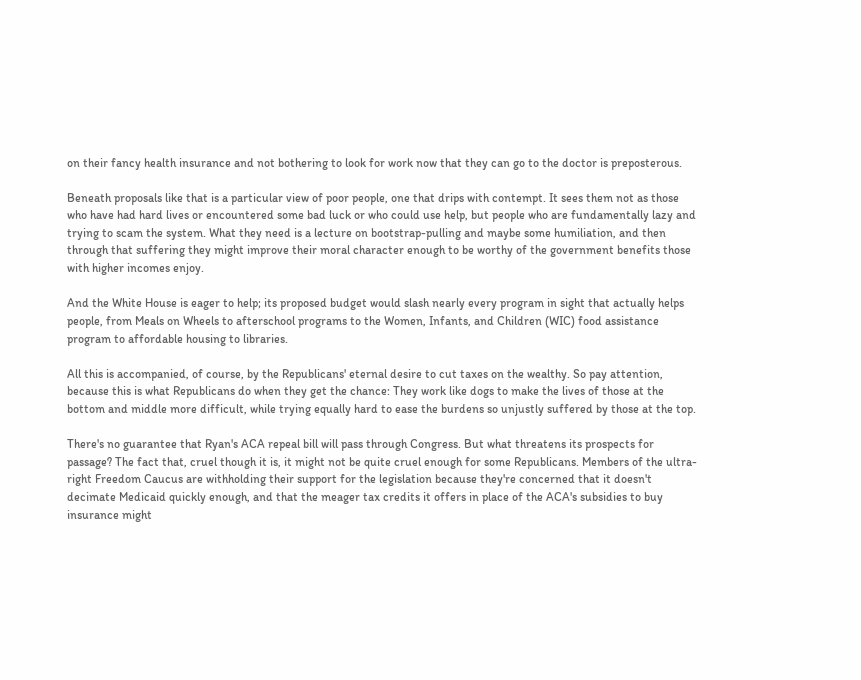on their fancy health insurance and not bothering to look for work now that they can go to the doctor is preposterous.

Beneath proposals like that is a particular view of poor people, one that drips with contempt. It sees them not as those who have had hard lives or encountered some bad luck or who could use help, but people who are fundamentally lazy and trying to scam the system. What they need is a lecture on bootstrap-pulling and maybe some humiliation, and then through that suffering they might improve their moral character enough to be worthy of the government benefits those with higher incomes enjoy.

And the White House is eager to help; its proposed budget would slash nearly every program in sight that actually helps people, from Meals on Wheels to afterschool programs to the Women, Infants, and Children (WIC) food assistance program to affordable housing to libraries.

All this is accompanied, of course, by the Republicans' eternal desire to cut taxes on the wealthy. So pay attention, because this is what Republicans do when they get the chance: They work like dogs to make the lives of those at the bottom and middle more difficult, while trying equally hard to ease the burdens so unjustly suffered by those at the top.

There's no guarantee that Ryan's ACA repeal bill will pass through Congress. But what threatens its prospects for passage? The fact that, cruel though it is, it might not be quite cruel enough for some Republicans. Members of the ultra-right Freedom Caucus are withholding their support for the legislation because they're concerned that it doesn't decimate Medicaid quickly enough, and that the meager tax credits it offers in place of the ACA's subsidies to buy insurance might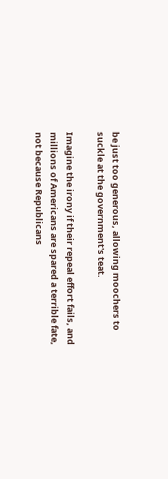be just too generous, allowing moochers to suckle at the government's teat.

Imagine the irony if their repeal effort fails, and millions of Americans are spared a terrible fate, not because Republicans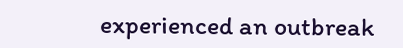experienced an outbreak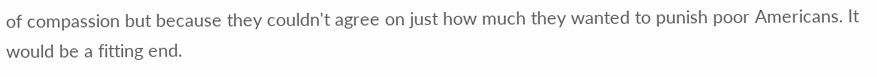of compassion but because they couldn't agree on just how much they wanted to punish poor Americans. It would be a fitting end.